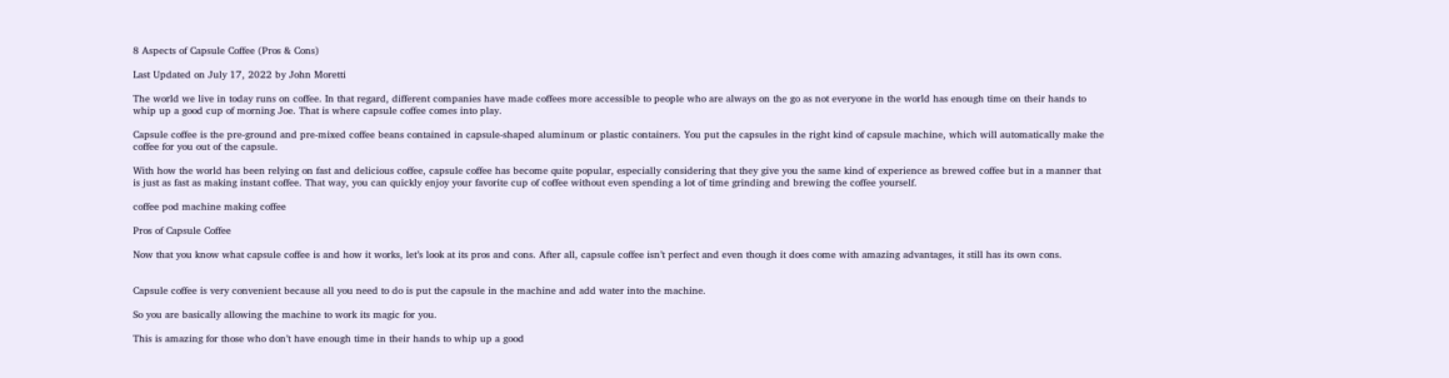8 Aspects of Capsule Coffee (Pros & Cons)

Last Updated on July 17, 2022 by John Moretti

The world we live in today runs on coffee. In that regard, different companies have made coffees more accessible to people who are always on the go as not everyone in the world has enough time on their hands to whip up a good cup of morning Joe. That is where capsule coffee comes into play.

Capsule coffee is the pre-ground and pre-mixed coffee beans contained in capsule-shaped aluminum or plastic containers. You put the capsules in the right kind of capsule machine, which will automatically make the coffee for you out of the capsule.

With how the world has been relying on fast and delicious coffee, capsule coffee has become quite popular, especially considering that they give you the same kind of experience as brewed coffee but in a manner that is just as fast as making instant coffee. That way, you can quickly enjoy your favorite cup of coffee without even spending a lot of time grinding and brewing the coffee yourself.

coffee pod machine making coffee

Pros of Capsule Coffee

Now that you know what capsule coffee is and how it works, let’s look at its pros and cons. After all, capsule coffee isn’t perfect and even though it does come with amazing advantages, it still has its own cons.


Capsule coffee is very convenient because all you need to do is put the capsule in the machine and add water into the machine.

So you are basically allowing the machine to work its magic for you.

This is amazing for those who don’t have enough time in their hands to whip up a good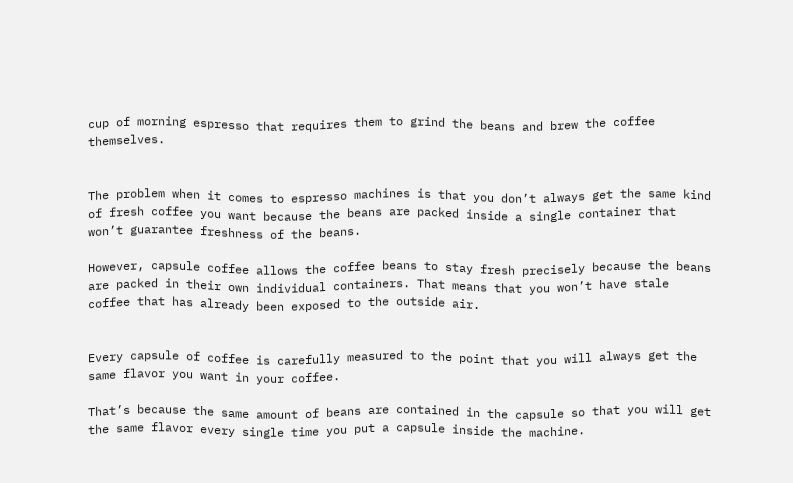cup of morning espresso that requires them to grind the beans and brew the coffee themselves.


The problem when it comes to espresso machines is that you don’t always get the same kind of fresh coffee you want because the beans are packed inside a single container that won’t guarantee freshness of the beans.

However, capsule coffee allows the coffee beans to stay fresh precisely because the beans are packed in their own individual containers. That means that you won’t have stale coffee that has already been exposed to the outside air.


Every capsule of coffee is carefully measured to the point that you will always get the same flavor you want in your coffee.

That’s because the same amount of beans are contained in the capsule so that you will get the same flavor every single time you put a capsule inside the machine.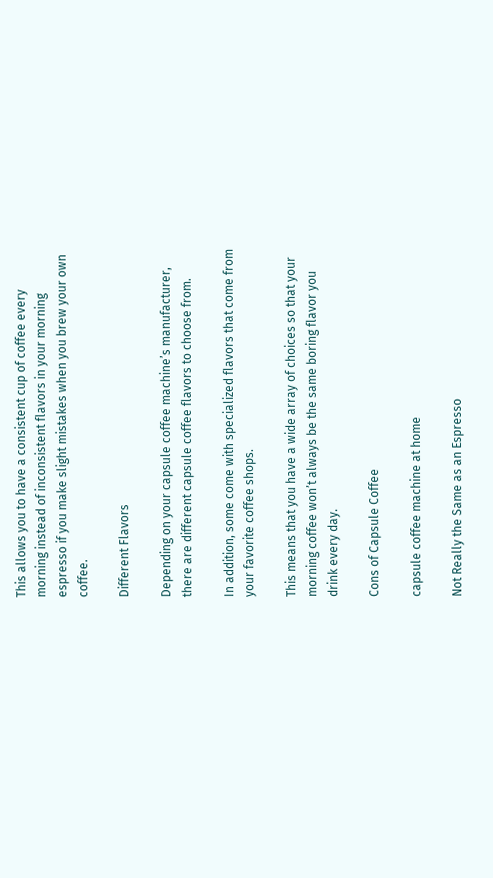This allows you to have a consistent cup of coffee every morning instead of inconsistent flavors in your morning espresso if you make slight mistakes when you brew your own coffee.

Different Flavors

Depending on your capsule coffee machine’s manufacturer, there are different capsule coffee flavors to choose from.

In addition, some come with specialized flavors that come from your favorite coffee shops.

This means that you have a wide array of choices so that your morning coffee won’t always be the same boring flavor you drink every day.

Cons of Capsule Coffee

capsule coffee machine at home

Not Really the Same as an Espresso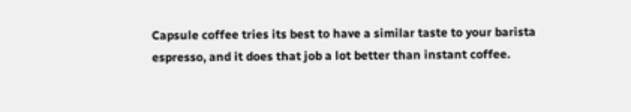Capsule coffee tries its best to have a similar taste to your barista espresso, and it does that job a lot better than instant coffee.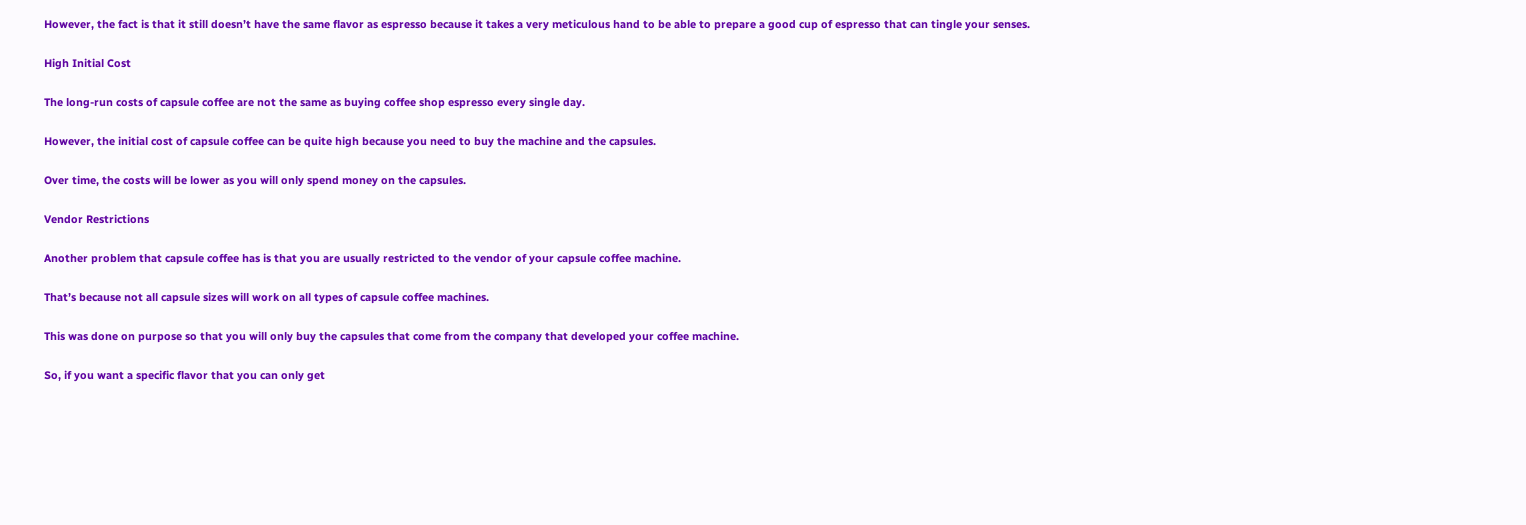However, the fact is that it still doesn’t have the same flavor as espresso because it takes a very meticulous hand to be able to prepare a good cup of espresso that can tingle your senses.

High Initial Cost

The long-run costs of capsule coffee are not the same as buying coffee shop espresso every single day.

However, the initial cost of capsule coffee can be quite high because you need to buy the machine and the capsules.

Over time, the costs will be lower as you will only spend money on the capsules.

Vendor Restrictions

Another problem that capsule coffee has is that you are usually restricted to the vendor of your capsule coffee machine.

That’s because not all capsule sizes will work on all types of capsule coffee machines.

This was done on purpose so that you will only buy the capsules that come from the company that developed your coffee machine.

So, if you want a specific flavor that you can only get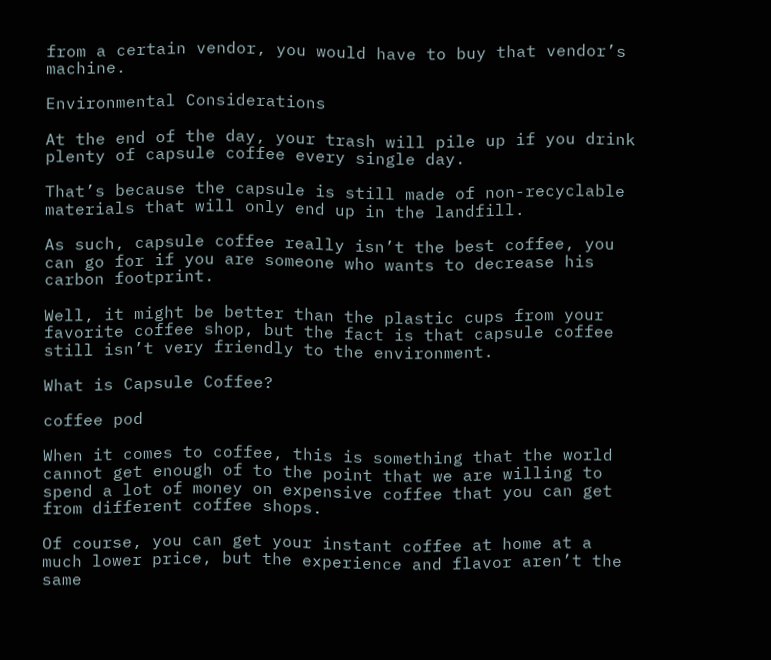from a certain vendor, you would have to buy that vendor’s machine.

Environmental Considerations

At the end of the day, your trash will pile up if you drink plenty of capsule coffee every single day.

That’s because the capsule is still made of non-recyclable materials that will only end up in the landfill.

As such, capsule coffee really isn’t the best coffee, you can go for if you are someone who wants to decrease his carbon footprint.

Well, it might be better than the plastic cups from your favorite coffee shop, but the fact is that capsule coffee still isn’t very friendly to the environment.

What is Capsule Coffee?

coffee pod

When it comes to coffee, this is something that the world cannot get enough of to the point that we are willing to spend a lot of money on expensive coffee that you can get from different coffee shops.

Of course, you can get your instant coffee at home at a much lower price, but the experience and flavor aren’t the same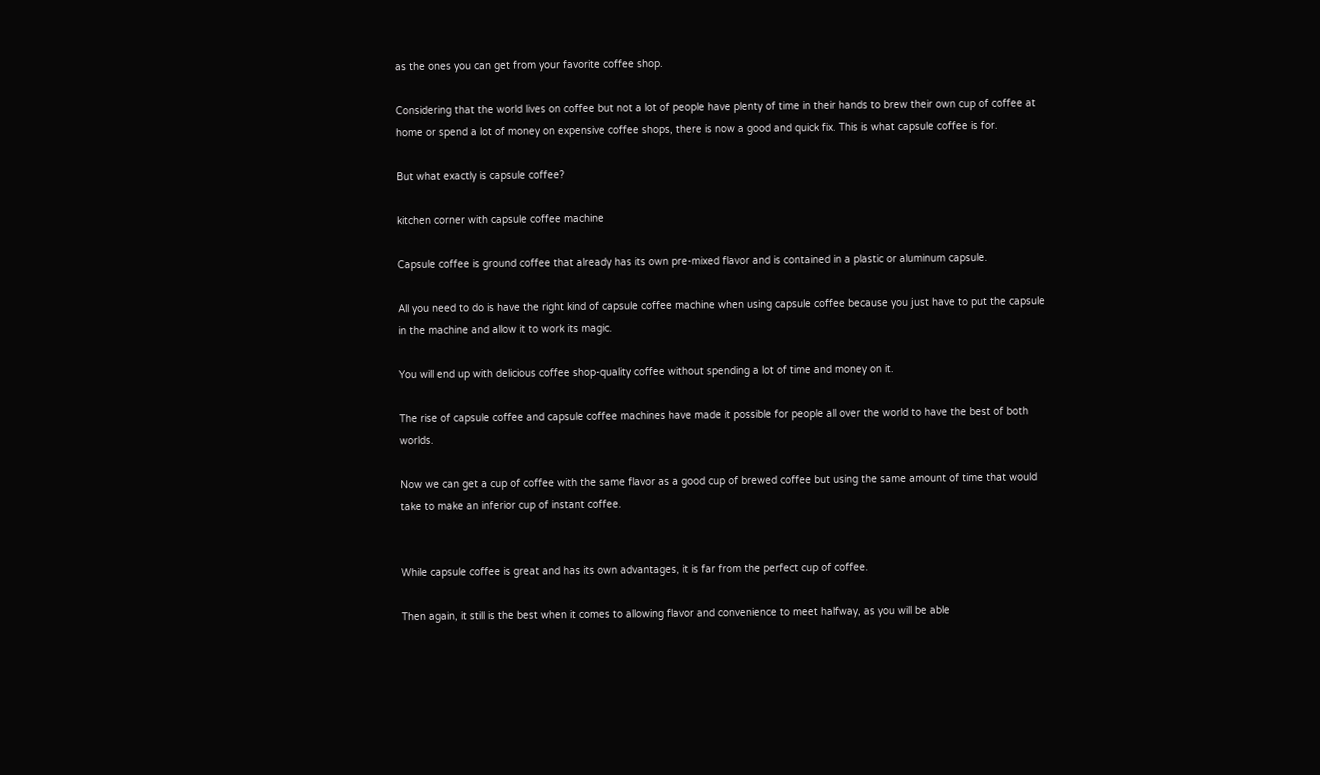as the ones you can get from your favorite coffee shop.

Considering that the world lives on coffee but not a lot of people have plenty of time in their hands to brew their own cup of coffee at home or spend a lot of money on expensive coffee shops, there is now a good and quick fix. This is what capsule coffee is for.

But what exactly is capsule coffee?

kitchen corner with capsule coffee machine

Capsule coffee is ground coffee that already has its own pre-mixed flavor and is contained in a plastic or aluminum capsule.

All you need to do is have the right kind of capsule coffee machine when using capsule coffee because you just have to put the capsule in the machine and allow it to work its magic.

You will end up with delicious coffee shop-quality coffee without spending a lot of time and money on it.

The rise of capsule coffee and capsule coffee machines have made it possible for people all over the world to have the best of both worlds.

Now we can get a cup of coffee with the same flavor as a good cup of brewed coffee but using the same amount of time that would take to make an inferior cup of instant coffee.


While capsule coffee is great and has its own advantages, it is far from the perfect cup of coffee.

Then again, it still is the best when it comes to allowing flavor and convenience to meet halfway, as you will be able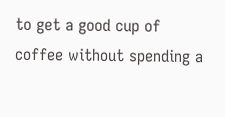to get a good cup of coffee without spending a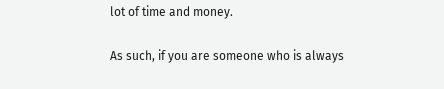lot of time and money.

As such, if you are someone who is always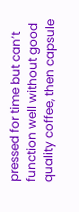pressed for time but can’t function well without good quality coffee, then capsule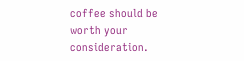coffee should be worth your consideration.